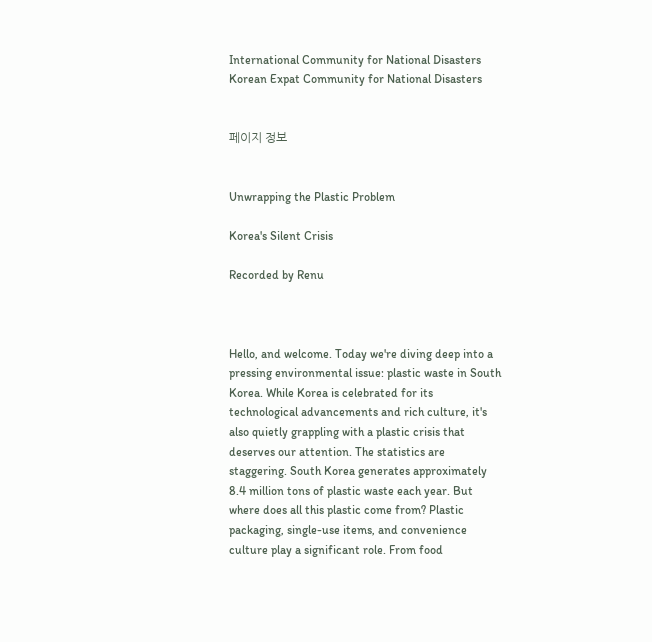International Community for National Disasters Korean Expat Community for National Disasters


페이지 정보


Unwrapping the Plastic Problem

Korea's Silent Crisis

Recorded by Renu



Hello, and welcome. Today we're diving deep into a pressing environmental issue: plastic waste in South Korea. While Korea is celebrated for its technological advancements and rich culture, it's also quietly grappling with a plastic crisis that deserves our attention. The statistics are staggering. South Korea generates approximately 8.4 million tons of plastic waste each year. But where does all this plastic come from? Plastic packaging, single-use items, and convenience culture play a significant role. From food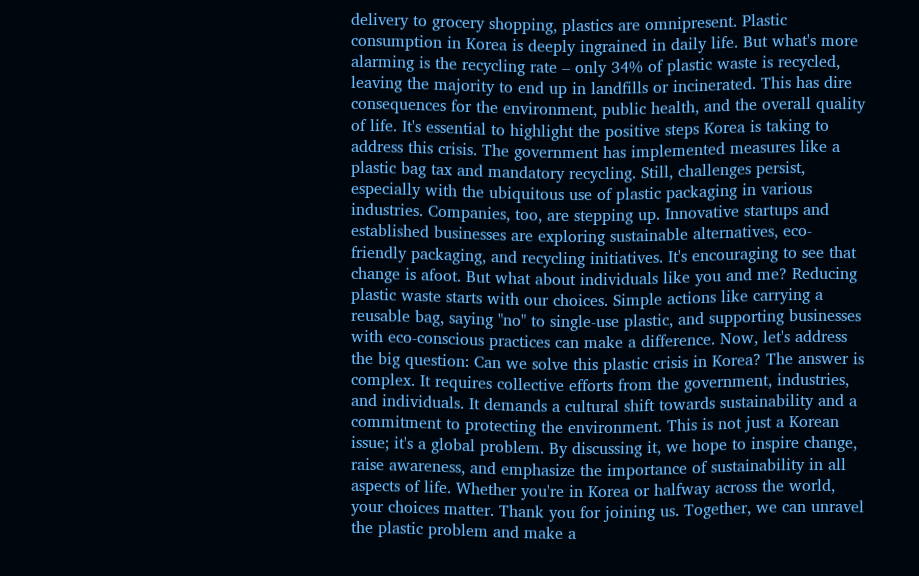delivery to grocery shopping, plastics are omnipresent. Plastic consumption in Korea is deeply ingrained in daily life. But what's more alarming is the recycling rate – only 34% of plastic waste is recycled, leaving the majority to end up in landfills or incinerated. This has dire consequences for the environment, public health, and the overall quality of life. It's essential to highlight the positive steps Korea is taking to address this crisis. The government has implemented measures like a plastic bag tax and mandatory recycling. Still, challenges persist, especially with the ubiquitous use of plastic packaging in various industries. Companies, too, are stepping up. Innovative startups and established businesses are exploring sustainable alternatives, eco-friendly packaging, and recycling initiatives. It's encouraging to see that change is afoot. But what about individuals like you and me? Reducing plastic waste starts with our choices. Simple actions like carrying a reusable bag, saying "no" to single-use plastic, and supporting businesses with eco-conscious practices can make a difference. Now, let's address the big question: Can we solve this plastic crisis in Korea? The answer is complex. It requires collective efforts from the government, industries, and individuals. It demands a cultural shift towards sustainability and a commitment to protecting the environment. This is not just a Korean issue; it's a global problem. By discussing it, we hope to inspire change, raise awareness, and emphasize the importance of sustainability in all aspects of life. Whether you're in Korea or halfway across the world, your choices matter. Thank you for joining us. Together, we can unravel the plastic problem and make a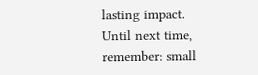lasting impact. Until next time, remember: small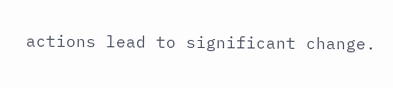actions lead to significant change.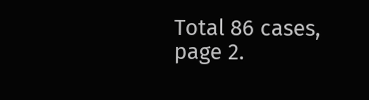Total 86 cases, page 2.